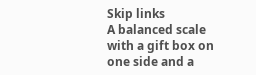Skip links
A balanced scale with a gift box on one side and a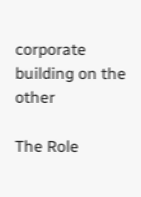corporate building on the other

The Role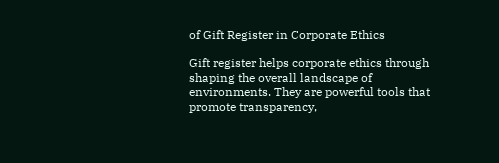of Gift Register in Corporate Ethics

Gift register helps corporate ethics through shaping the overall landscape of environments. They are powerful tools that promote transparency,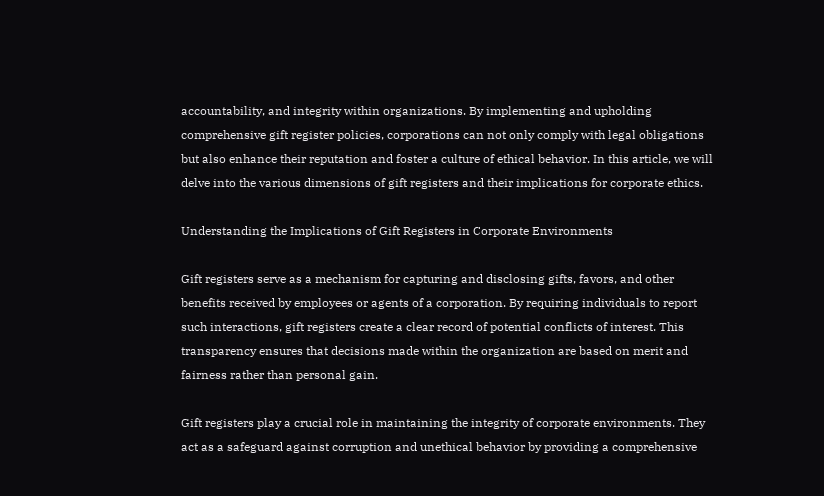accountability, and integrity within organizations. By implementing and upholding comprehensive gift register policies, corporations can not only comply with legal obligations but also enhance their reputation and foster a culture of ethical behavior. In this article, we will delve into the various dimensions of gift registers and their implications for corporate ethics.

Understanding the Implications of Gift Registers in Corporate Environments

Gift registers serve as a mechanism for capturing and disclosing gifts, favors, and other benefits received by employees or agents of a corporation. By requiring individuals to report such interactions, gift registers create a clear record of potential conflicts of interest. This transparency ensures that decisions made within the organization are based on merit and fairness rather than personal gain.

Gift registers play a crucial role in maintaining the integrity of corporate environments. They act as a safeguard against corruption and unethical behavior by providing a comprehensive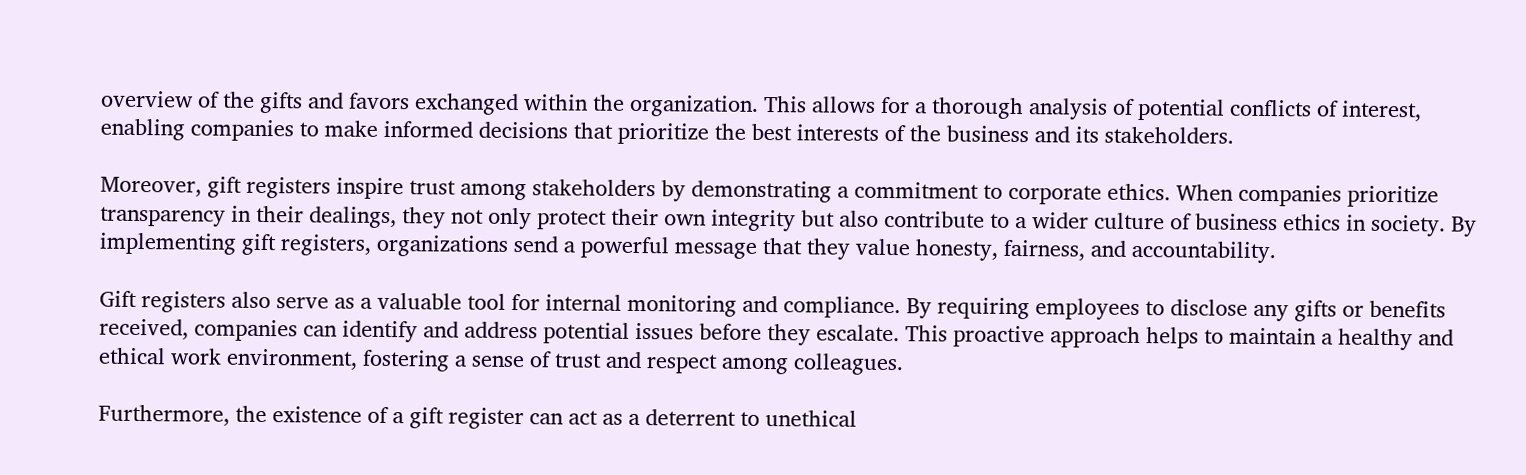overview of the gifts and favors exchanged within the organization. This allows for a thorough analysis of potential conflicts of interest, enabling companies to make informed decisions that prioritize the best interests of the business and its stakeholders.

Moreover, gift registers inspire trust among stakeholders by demonstrating a commitment to corporate ethics. When companies prioritize transparency in their dealings, they not only protect their own integrity but also contribute to a wider culture of business ethics in society. By implementing gift registers, organizations send a powerful message that they value honesty, fairness, and accountability.

Gift registers also serve as a valuable tool for internal monitoring and compliance. By requiring employees to disclose any gifts or benefits received, companies can identify and address potential issues before they escalate. This proactive approach helps to maintain a healthy and ethical work environment, fostering a sense of trust and respect among colleagues.

Furthermore, the existence of a gift register can act as a deterrent to unethical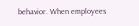behavior. When employees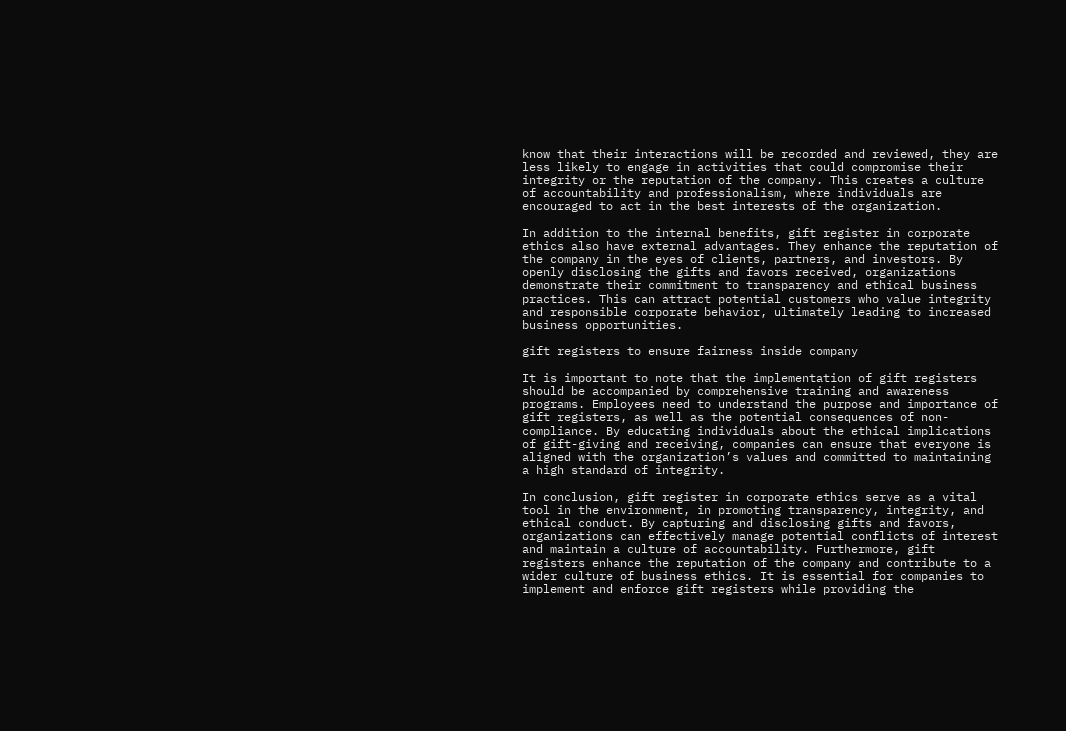know that their interactions will be recorded and reviewed, they are less likely to engage in activities that could compromise their integrity or the reputation of the company. This creates a culture of accountability and professionalism, where individuals are encouraged to act in the best interests of the organization.

In addition to the internal benefits, gift register in corporate ethics also have external advantages. They enhance the reputation of the company in the eyes of clients, partners, and investors. By openly disclosing the gifts and favors received, organizations demonstrate their commitment to transparency and ethical business practices. This can attract potential customers who value integrity and responsible corporate behavior, ultimately leading to increased business opportunities.

gift registers to ensure fairness inside company

It is important to note that the implementation of gift registers should be accompanied by comprehensive training and awareness programs. Employees need to understand the purpose and importance of gift registers, as well as the potential consequences of non-compliance. By educating individuals about the ethical implications of gift-giving and receiving, companies can ensure that everyone is aligned with the organization’s values and committed to maintaining a high standard of integrity.

In conclusion, gift register in corporate ethics serve as a vital tool in the environment, in promoting transparency, integrity, and ethical conduct. By capturing and disclosing gifts and favors, organizations can effectively manage potential conflicts of interest and maintain a culture of accountability. Furthermore, gift registers enhance the reputation of the company and contribute to a wider culture of business ethics. It is essential for companies to implement and enforce gift registers while providing the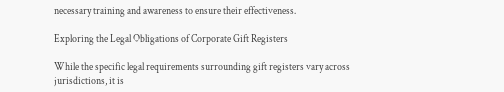necessary training and awareness to ensure their effectiveness.

Exploring the Legal Obligations of Corporate Gift Registers

While the specific legal requirements surrounding gift registers vary across jurisdictions, it is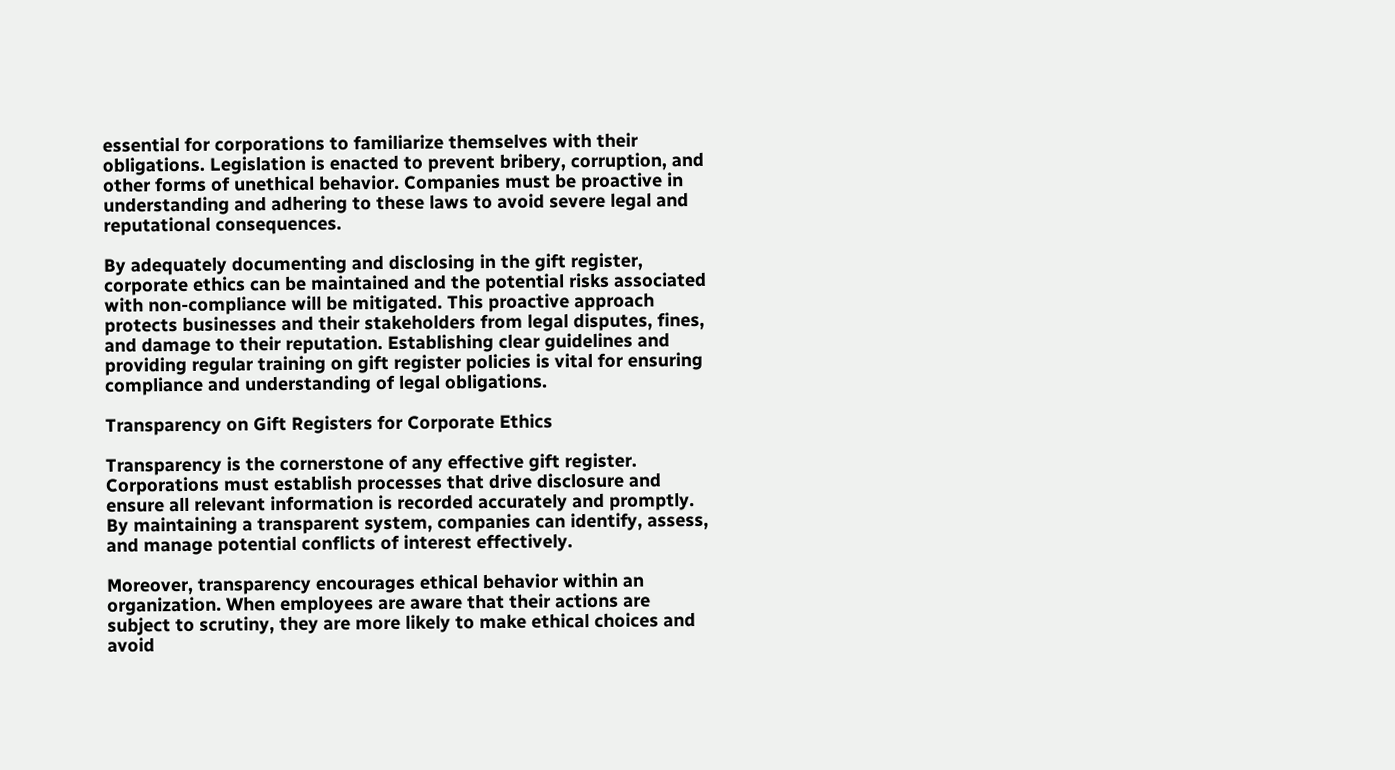essential for corporations to familiarize themselves with their obligations. Legislation is enacted to prevent bribery, corruption, and other forms of unethical behavior. Companies must be proactive in understanding and adhering to these laws to avoid severe legal and reputational consequences.

By adequately documenting and disclosing in the gift register, corporate ethics can be maintained and the potential risks associated with non-compliance will be mitigated. This proactive approach protects businesses and their stakeholders from legal disputes, fines, and damage to their reputation. Establishing clear guidelines and providing regular training on gift register policies is vital for ensuring compliance and understanding of legal obligations.

Transparency on Gift Registers for Corporate Ethics

Transparency is the cornerstone of any effective gift register. Corporations must establish processes that drive disclosure and ensure all relevant information is recorded accurately and promptly. By maintaining a transparent system, companies can identify, assess, and manage potential conflicts of interest effectively.

Moreover, transparency encourages ethical behavior within an organization. When employees are aware that their actions are subject to scrutiny, they are more likely to make ethical choices and avoid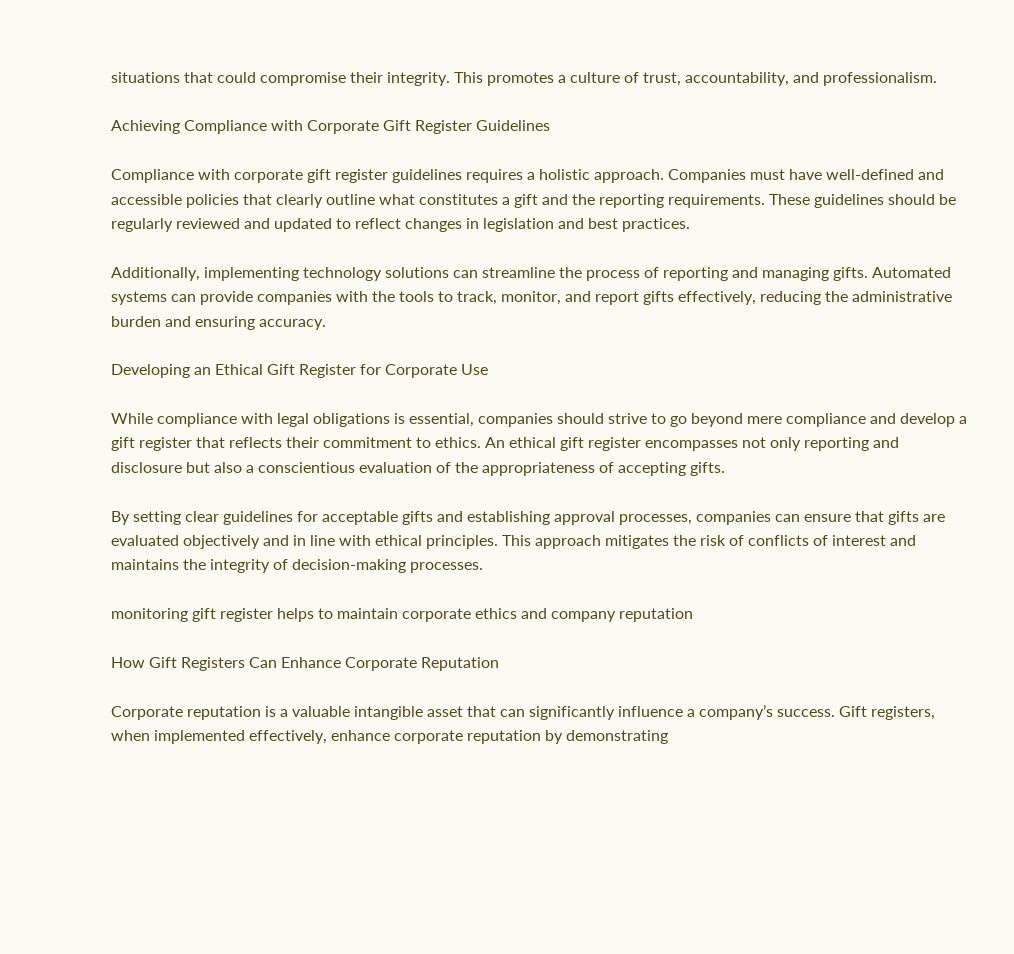situations that could compromise their integrity. This promotes a culture of trust, accountability, and professionalism.

Achieving Compliance with Corporate Gift Register Guidelines

Compliance with corporate gift register guidelines requires a holistic approach. Companies must have well-defined and accessible policies that clearly outline what constitutes a gift and the reporting requirements. These guidelines should be regularly reviewed and updated to reflect changes in legislation and best practices.

Additionally, implementing technology solutions can streamline the process of reporting and managing gifts. Automated systems can provide companies with the tools to track, monitor, and report gifts effectively, reducing the administrative burden and ensuring accuracy.

Developing an Ethical Gift Register for Corporate Use

While compliance with legal obligations is essential, companies should strive to go beyond mere compliance and develop a gift register that reflects their commitment to ethics. An ethical gift register encompasses not only reporting and disclosure but also a conscientious evaluation of the appropriateness of accepting gifts.

By setting clear guidelines for acceptable gifts and establishing approval processes, companies can ensure that gifts are evaluated objectively and in line with ethical principles. This approach mitigates the risk of conflicts of interest and maintains the integrity of decision-making processes.

monitoring gift register helps to maintain corporate ethics and company reputation

How Gift Registers Can Enhance Corporate Reputation

Corporate reputation is a valuable intangible asset that can significantly influence a company’s success. Gift registers, when implemented effectively, enhance corporate reputation by demonstrating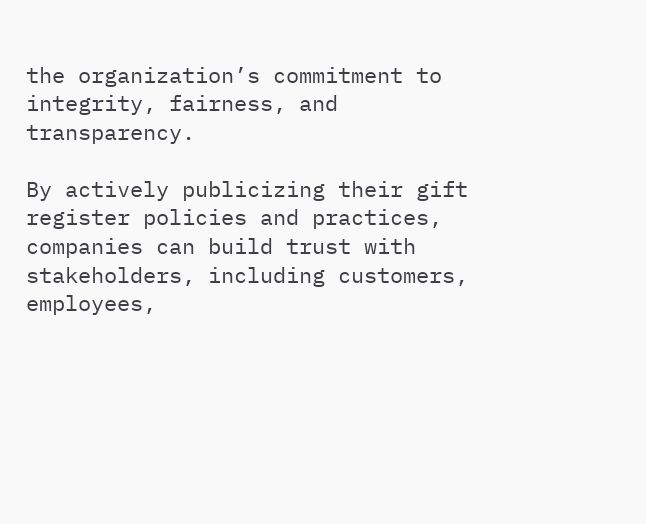the organization’s commitment to integrity, fairness, and transparency.

By actively publicizing their gift register policies and practices, companies can build trust with stakeholders, including customers, employees,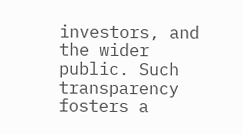investors, and the wider public. Such transparency fosters a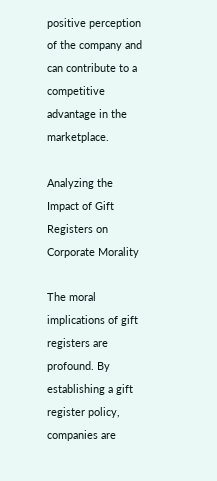positive perception of the company and can contribute to a competitive advantage in the marketplace.

Analyzing the Impact of Gift Registers on Corporate Morality

The moral implications of gift registers are profound. By establishing a gift register policy, companies are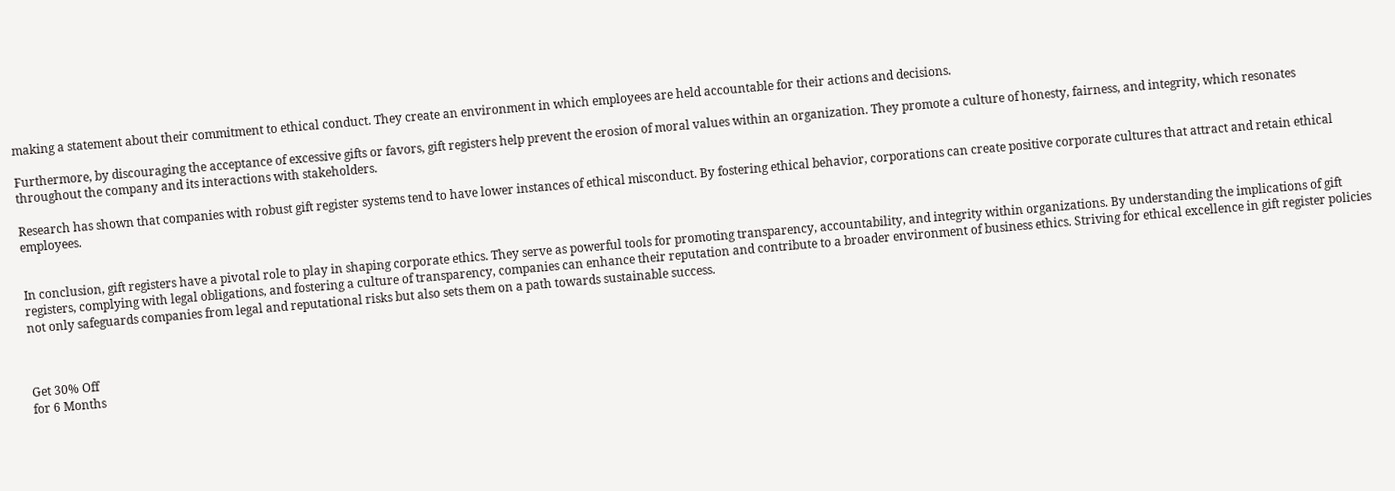making a statement about their commitment to ethical conduct. They create an environment in which employees are held accountable for their actions and decisions.

Furthermore, by discouraging the acceptance of excessive gifts or favors, gift registers help prevent the erosion of moral values within an organization. They promote a culture of honesty, fairness, and integrity, which resonates throughout the company and its interactions with stakeholders.

Research has shown that companies with robust gift register systems tend to have lower instances of ethical misconduct. By fostering ethical behavior, corporations can create positive corporate cultures that attract and retain ethical employees.


In conclusion, gift registers have a pivotal role to play in shaping corporate ethics. They serve as powerful tools for promoting transparency, accountability, and integrity within organizations. By understanding the implications of gift registers, complying with legal obligations, and fostering a culture of transparency, companies can enhance their reputation and contribute to a broader environment of business ethics. Striving for ethical excellence in gift register policies not only safeguards companies from legal and reputational risks but also sets them on a path towards sustainable success.



Get 30% Off
for 6 Months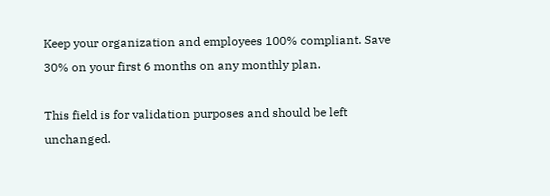Keep your organization and employees 100% compliant. Save 30% on your first 6 months on any monthly plan.

This field is for validation purposes and should be left unchanged.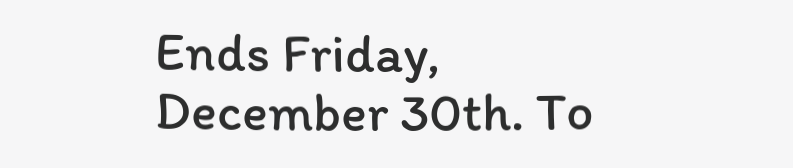Ends Friday, December 30th. To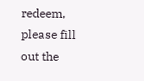redeem, please fill out the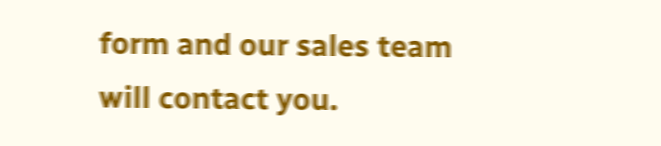form and our sales team will contact you.